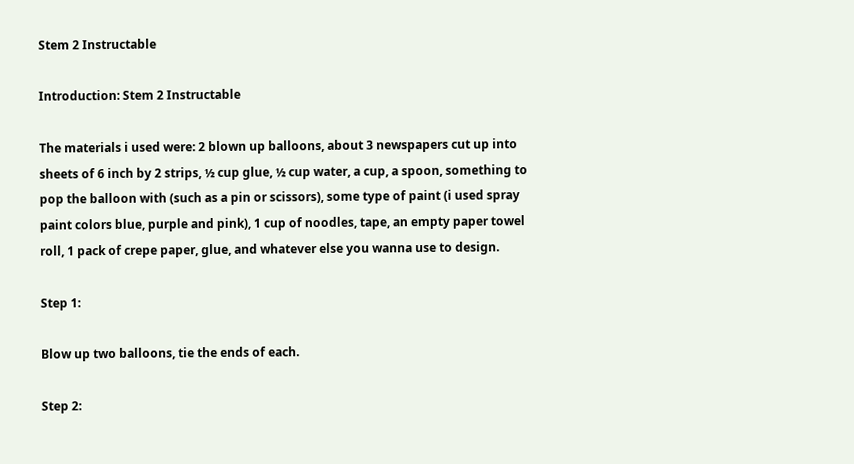Stem 2 Instructable

Introduction: Stem 2 Instructable

The materials i used were: 2 blown up balloons, about 3 newspapers cut up into sheets of 6 inch by 2 strips, ½ cup glue, ½ cup water, a cup, a spoon, something to pop the balloon with (such as a pin or scissors), some type of paint (i used spray paint colors blue, purple and pink), 1 cup of noodles, tape, an empty paper towel roll, 1 pack of crepe paper, glue, and whatever else you wanna use to design.

Step 1:

Blow up two balloons, tie the ends of each.

Step 2: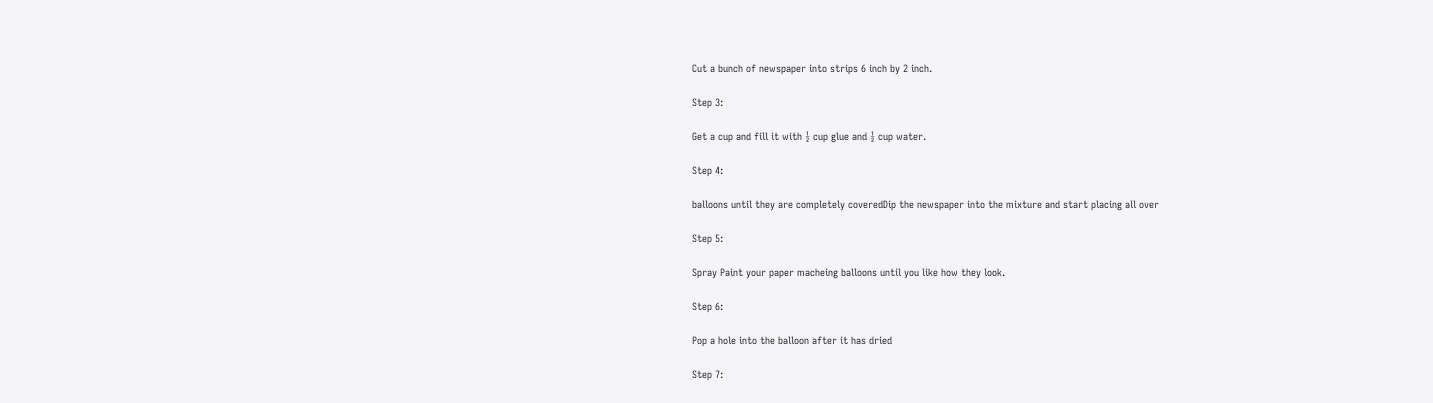Cut a bunch of newspaper into strips 6 inch by 2 inch.

Step 3:

Get a cup and fill it with ½ cup glue and ½ cup water.

Step 4:

balloons until they are completely coveredDip the newspaper into the mixture and start placing all over

Step 5:

Spray Paint your paper macheing balloons until you like how they look.

Step 6:

Pop a hole into the balloon after it has dried

Step 7: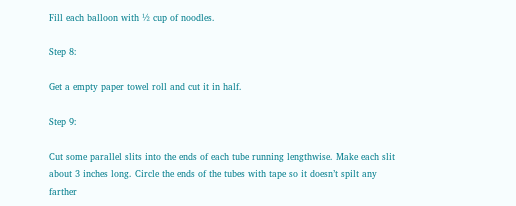Fill each balloon with ½ cup of noodles.

Step 8:

Get a empty paper towel roll and cut it in half.

Step 9:

Cut some parallel slits into the ends of each tube running lengthwise. Make each slit about 3 inches long. Circle the ends of the tubes with tape so it doesn’t spilt any farther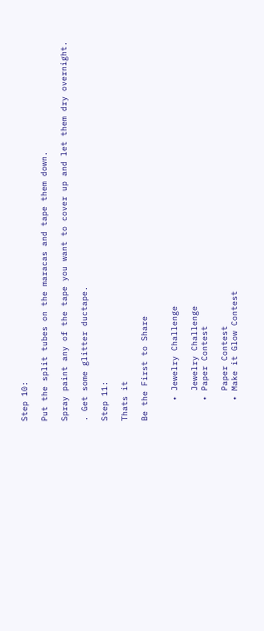Step 10:

Put the split tubes on the maracas and tape them down.

Spray paint any of the tape you want to cover up and let them dry overnight.

. Get some glitter ductape.

Step 11:

Thats it

Be the First to Share


    • Jewelry Challenge

      Jewelry Challenge
    • Paper Contest

      Paper Contest
    • Make it Glow Contest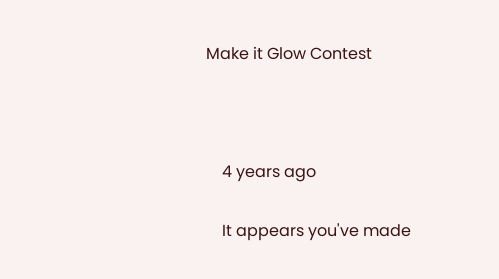Make it Glow Contest



    4 years ago

    It appears you've made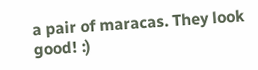a pair of maracas. They look good! :)